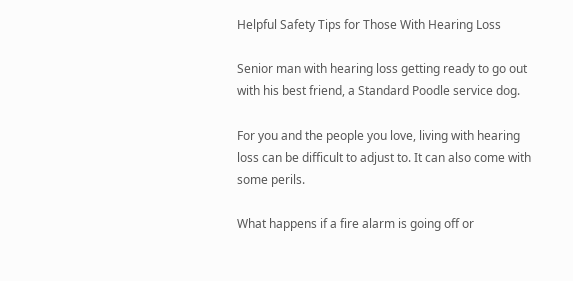Helpful Safety Tips for Those With Hearing Loss

Senior man with hearing loss getting ready to go out with his best friend, a Standard Poodle service dog.

For you and the people you love, living with hearing loss can be difficult to adjust to. It can also come with some perils.

What happens if a fire alarm is going off or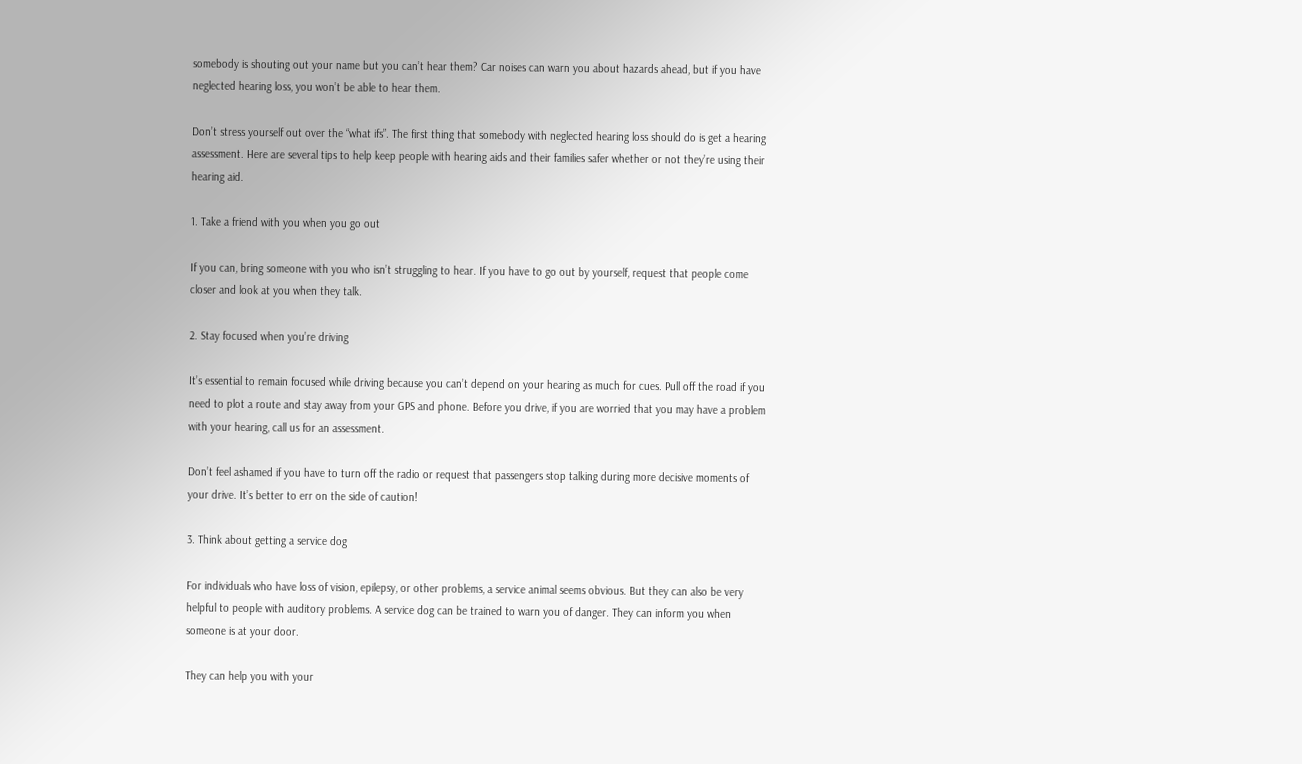somebody is shouting out your name but you can’t hear them? Car noises can warn you about hazards ahead, but if you have neglected hearing loss, you won’t be able to hear them.

Don’t stress yourself out over the “what ifs”. The first thing that somebody with neglected hearing loss should do is get a hearing assessment. Here are several tips to help keep people with hearing aids and their families safer whether or not they’re using their hearing aid.

1. Take a friend with you when you go out

If you can, bring someone with you who isn’t struggling to hear. If you have to go out by yourself, request that people come closer and look at you when they talk.

2. Stay focused when you’re driving

It’s essential to remain focused while driving because you can’t depend on your hearing as much for cues. Pull off the road if you need to plot a route and stay away from your GPS and phone. Before you drive, if you are worried that you may have a problem with your hearing, call us for an assessment.

Don’t feel ashamed if you have to turn off the radio or request that passengers stop talking during more decisive moments of your drive. It’s better to err on the side of caution!

3. Think about getting a service dog

For individuals who have loss of vision, epilepsy, or other problems, a service animal seems obvious. But they can also be very helpful to people with auditory problems. A service dog can be trained to warn you of danger. They can inform you when someone is at your door.

They can help you with your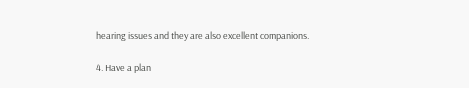hearing issues and they are also excellent companions.

4. Have a plan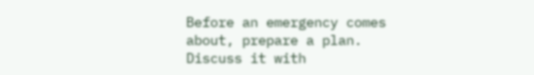Before an emergency comes about, prepare a plan. Discuss it with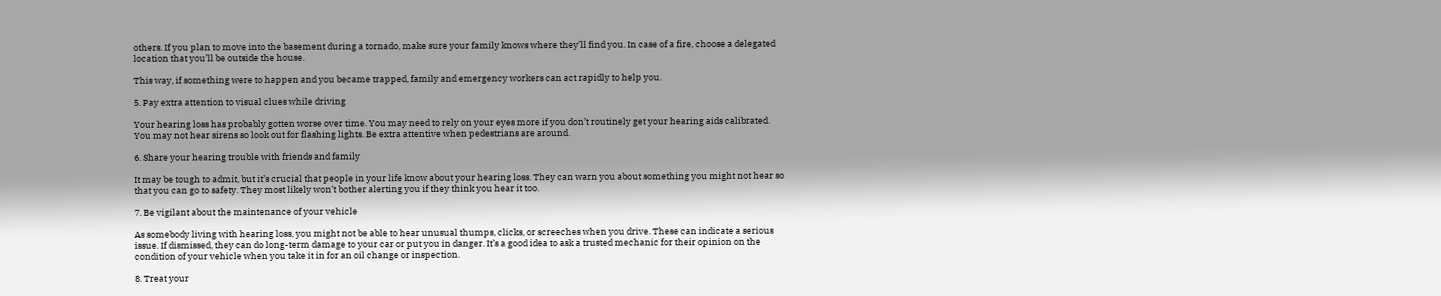others. If you plan to move into the basement during a tornado, make sure your family knows where they’ll find you. In case of a fire, choose a delegated location that you’ll be outside the house.

This way, if something were to happen and you became trapped, family and emergency workers can act rapidly to help you.

5. Pay extra attention to visual clues while driving

Your hearing loss has probably gotten worse over time. You may need to rely on your eyes more if you don’t routinely get your hearing aids calibrated. You may not hear sirens so look out for flashing lights. Be extra attentive when pedestrians are around.

6. Share your hearing trouble with friends and family

It may be tough to admit, but it’s crucial that people in your life know about your hearing loss. They can warn you about something you might not hear so that you can go to safety. They most likely won’t bother alerting you if they think you hear it too.

7. Be vigilant about the maintenance of your vehicle

As somebody living with hearing loss, you might not be able to hear unusual thumps, clicks, or screeches when you drive. These can indicate a serious issue. If dismissed, they can do long-term damage to your car or put you in danger. It’s a good idea to ask a trusted mechanic for their opinion on the condition of your vehicle when you take it in for an oil change or inspection.

8. Treat your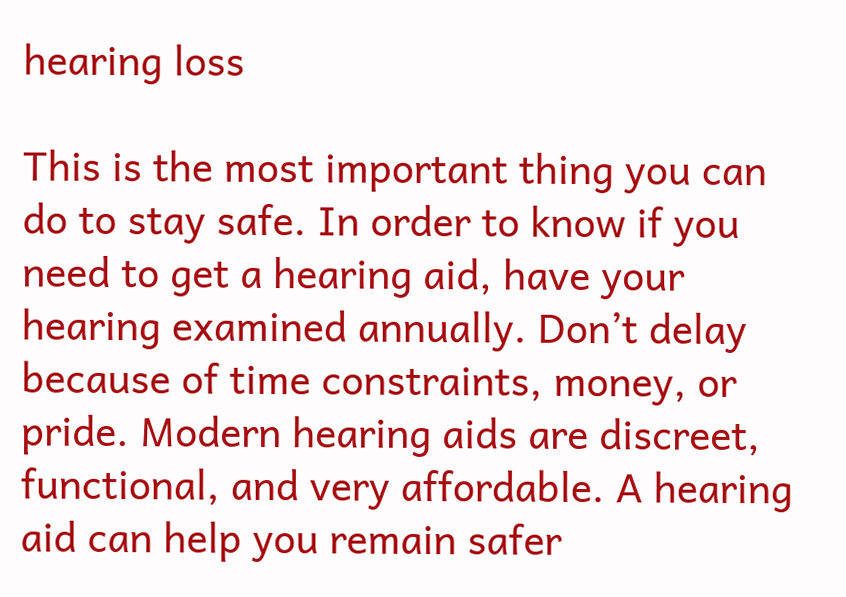hearing loss

This is the most important thing you can do to stay safe. In order to know if you need to get a hearing aid, have your hearing examined annually. Don’t delay because of time constraints, money, or pride. Modern hearing aids are discreet, functional, and very affordable. A hearing aid can help you remain safer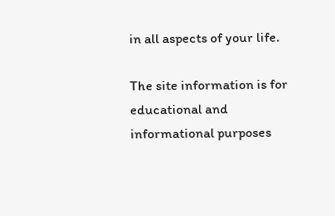in all aspects of your life.

The site information is for educational and informational purposes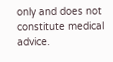only and does not constitute medical advice.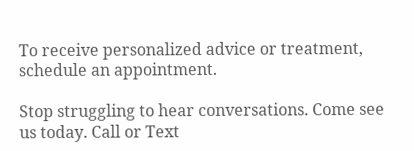To receive personalized advice or treatment, schedule an appointment.

Stop struggling to hear conversations. Come see us today. Call or Text